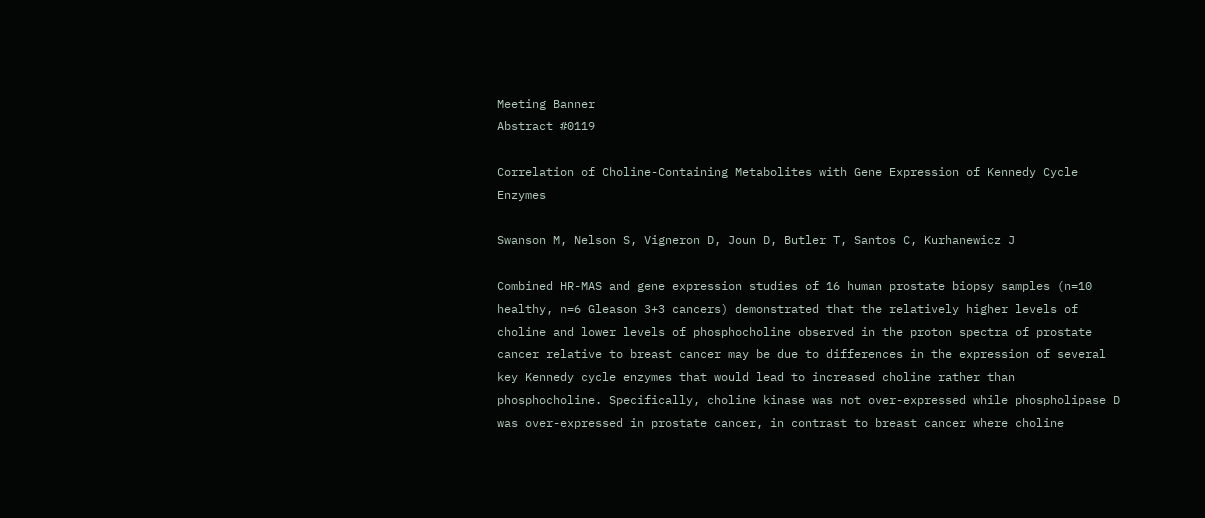Meeting Banner
Abstract #0119

Correlation of Choline-Containing Metabolites with Gene Expression of Kennedy Cycle Enzymes

Swanson M, Nelson S, Vigneron D, Joun D, Butler T, Santos C, Kurhanewicz J

Combined HR-MAS and gene expression studies of 16 human prostate biopsy samples (n=10 healthy, n=6 Gleason 3+3 cancers) demonstrated that the relatively higher levels of choline and lower levels of phosphocholine observed in the proton spectra of prostate cancer relative to breast cancer may be due to differences in the expression of several key Kennedy cycle enzymes that would lead to increased choline rather than phosphocholine. Specifically, choline kinase was not over-expressed while phospholipase D was over-expressed in prostate cancer, in contrast to breast cancer where choline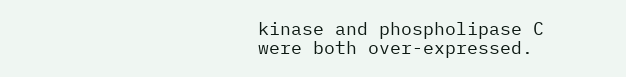kinase and phospholipase C were both over-expressed.